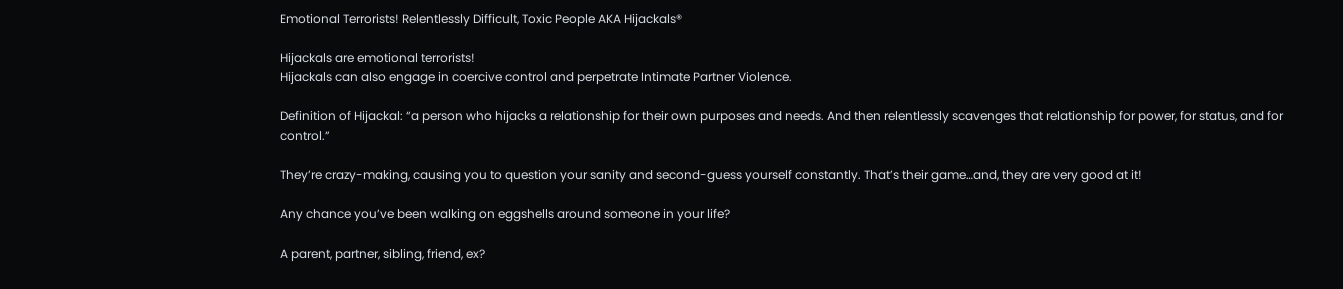Emotional Terrorists! Relentlessly Difficult, Toxic People AKA Hijackals®

Hijackals are emotional terrorists!
Hijackals can also engage in coercive control and perpetrate Intimate Partner Violence.

Definition of Hijackal: “a person who hijacks a relationship for their own purposes and needs. And then relentlessly scavenges that relationship for power, for status, and for control.”

They’re crazy-making, causing you to question your sanity and second-guess yourself constantly. That’s their game…and, they are very good at it!

Any chance you’ve been walking on eggshells around someone in your life?

A parent, partner, sibling, friend, ex?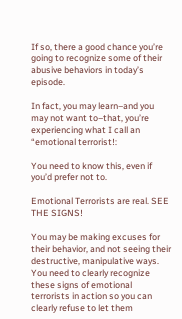If so, there a good chance you’re going to recognize some of their abusive behaviors in today’s episode.

In fact, you may learn–and you may not want to–that, you’re experiencing what I call an “emotional terrorist!:

You need to know this, even if you’d prefer not to.

Emotional Terrorists are real. SEE THE SIGNS!

You may be making excuses for their behavior, and not seeing their destructive, manipulative ways. You need to clearly recognize these signs of emotional terrorists in action so you can clearly refuse to let them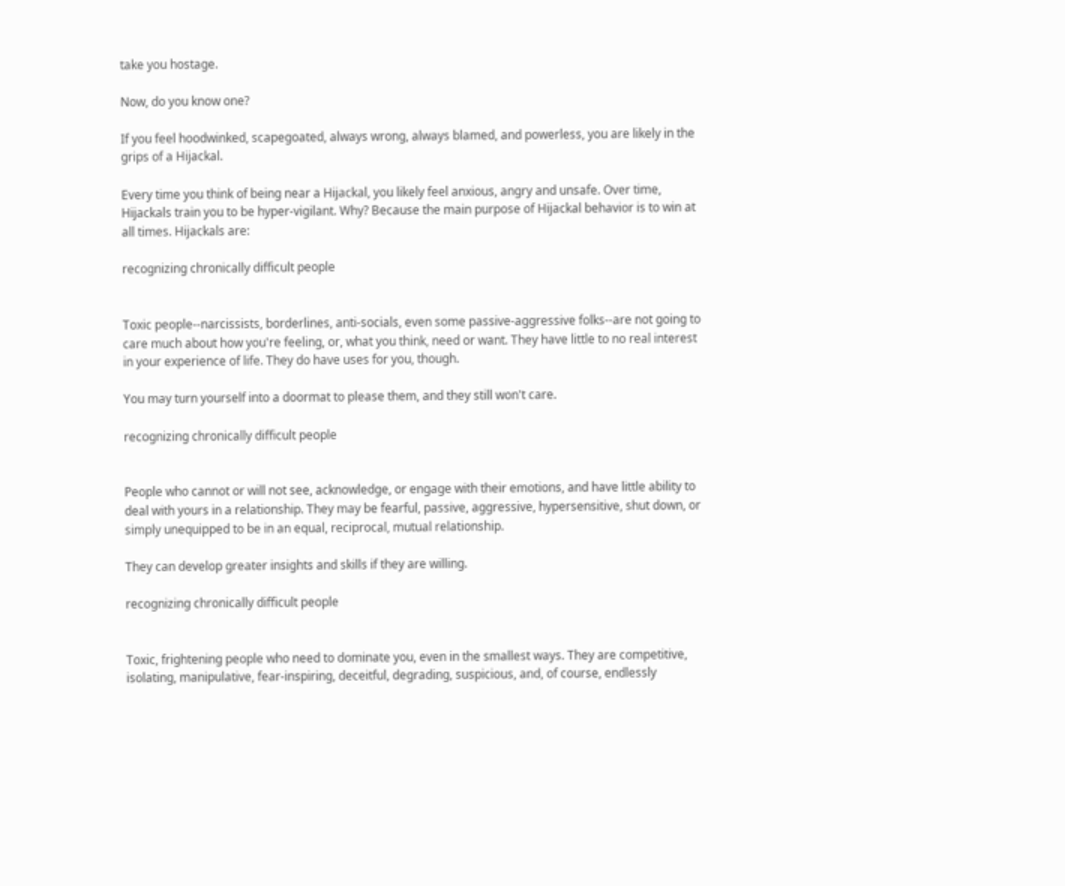take you hostage.

Now, do you know one?

If you feel hoodwinked, scapegoated, always wrong, always blamed, and powerless, you are likely in the grips of a Hijackal.

Every time you think of being near a Hijackal, you likely feel anxious, angry and unsafe. Over time, Hijackals train you to be hyper-vigilant. Why? Because the main purpose of Hijackal behavior is to win at all times. Hijackals are:

recognizing chronically difficult people


Toxic people--narcissists, borderlines, anti-socials, even some passive-aggressive folks--are not going to care much about how you're feeling, or, what you think, need or want. They have little to no real interest in your experience of life. They do have uses for you, though.

You may turn yourself into a doormat to please them, and they still won't care.

recognizing chronically difficult people


People who cannot or will not see, acknowledge, or engage with their emotions, and have little ability to deal with yours in a relationship. They may be fearful, passive, aggressive, hypersensitive, shut down, or simply unequipped to be in an equal, reciprocal, mutual relationship.

They can develop greater insights and skills if they are willing.

recognizing chronically difficult people


Toxic, frightening people who need to dominate you, even in the smallest ways. They are competitive, isolating, manipulative, fear-inspiring, deceitful, degrading, suspicious, and, of course, endlessly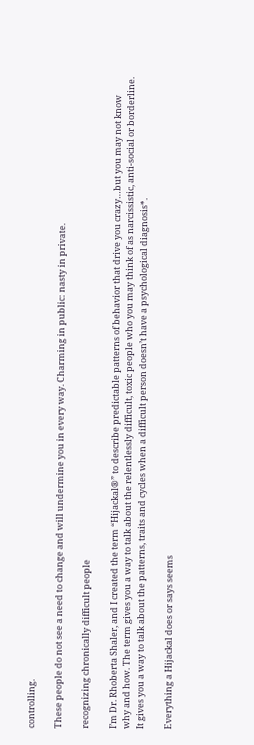controlling.

These people do not see a need to change and will undermine you in every way. Charming in public: nasty in private.

recognizing chronically difficult people

I’m Dr. Rhoberta Shaler, and I created the term “Hijackal®” to describe predictable patterns of behavior that drive you crazy…but you may not know why and how. The term gives you a way to talk about the relentlessly difficult, toxic people who you may think of as narcissistic, anti-social or borderline. It gives you a way to talk about the patterns, traits and cycles when a difficult person doesn’t have a psychological diagnosis*.

Everything a Hijackal does or says seems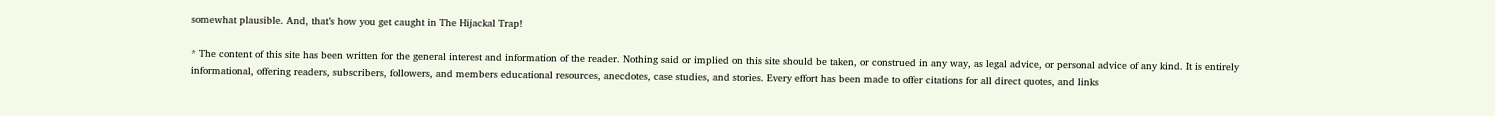somewhat plausible. And, that’s how you get caught in The Hijackal Trap!

* The content of this site has been written for the general interest and information of the reader. Nothing said or implied on this site should be taken, or construed in any way, as legal advice, or personal advice of any kind. It is entirely informational, offering readers, subscribers, followers, and members educational resources, anecdotes, case studies, and stories. Every effort has been made to offer citations for all direct quotes, and links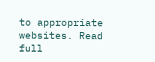to appropriate websites. Read full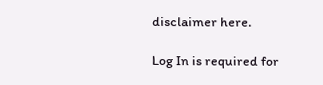disclaimer here.

Log In is required for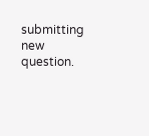submitting new question.